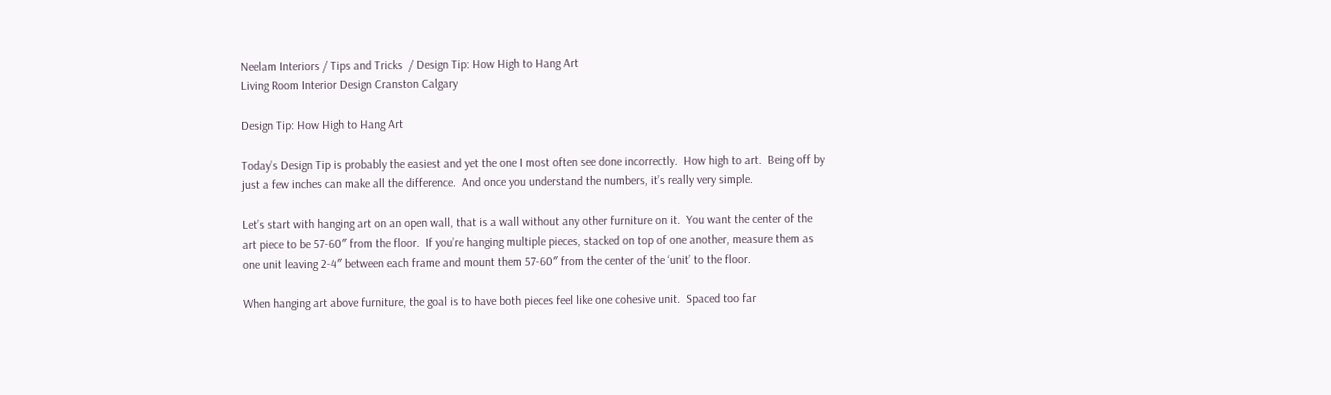Neelam Interiors / Tips and Tricks  / Design Tip: How High to Hang Art
Living Room Interior Design Cranston Calgary

Design Tip: How High to Hang Art

Today’s Design Tip is probably the easiest and yet the one I most often see done incorrectly.  How high to art.  Being off by just a few inches can make all the difference.  And once you understand the numbers, it’s really very simple.

Let’s start with hanging art on an open wall, that is a wall without any other furniture on it.  You want the center of the art piece to be 57-60″ from the floor.  If you’re hanging multiple pieces, stacked on top of one another, measure them as one unit leaving 2-4″ between each frame and mount them 57-60″ from the center of the ‘unit’ to the floor.

When hanging art above furniture, the goal is to have both pieces feel like one cohesive unit.  Spaced too far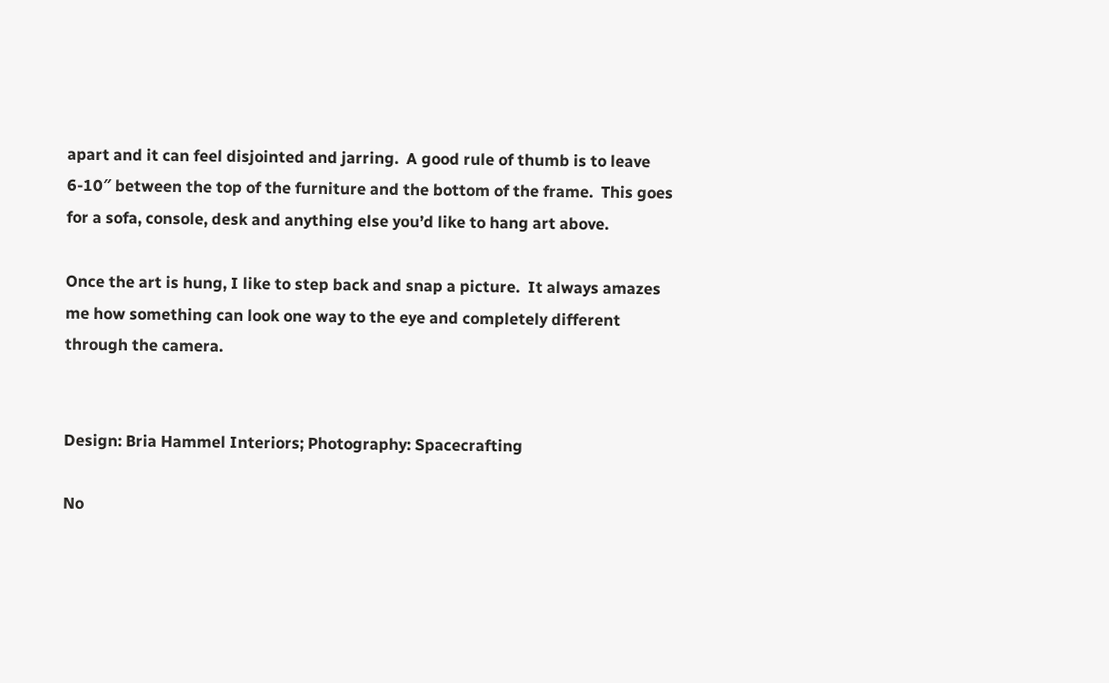apart and it can feel disjointed and jarring.  A good rule of thumb is to leave 6-10″ between the top of the furniture and the bottom of the frame.  This goes for a sofa, console, desk and anything else you’d like to hang art above.

Once the art is hung, I like to step back and snap a picture.  It always amazes me how something can look one way to the eye and completely different through the camera.


Design: Bria Hammel Interiors; Photography: Spacecrafting

No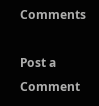Comments

Post a Comment